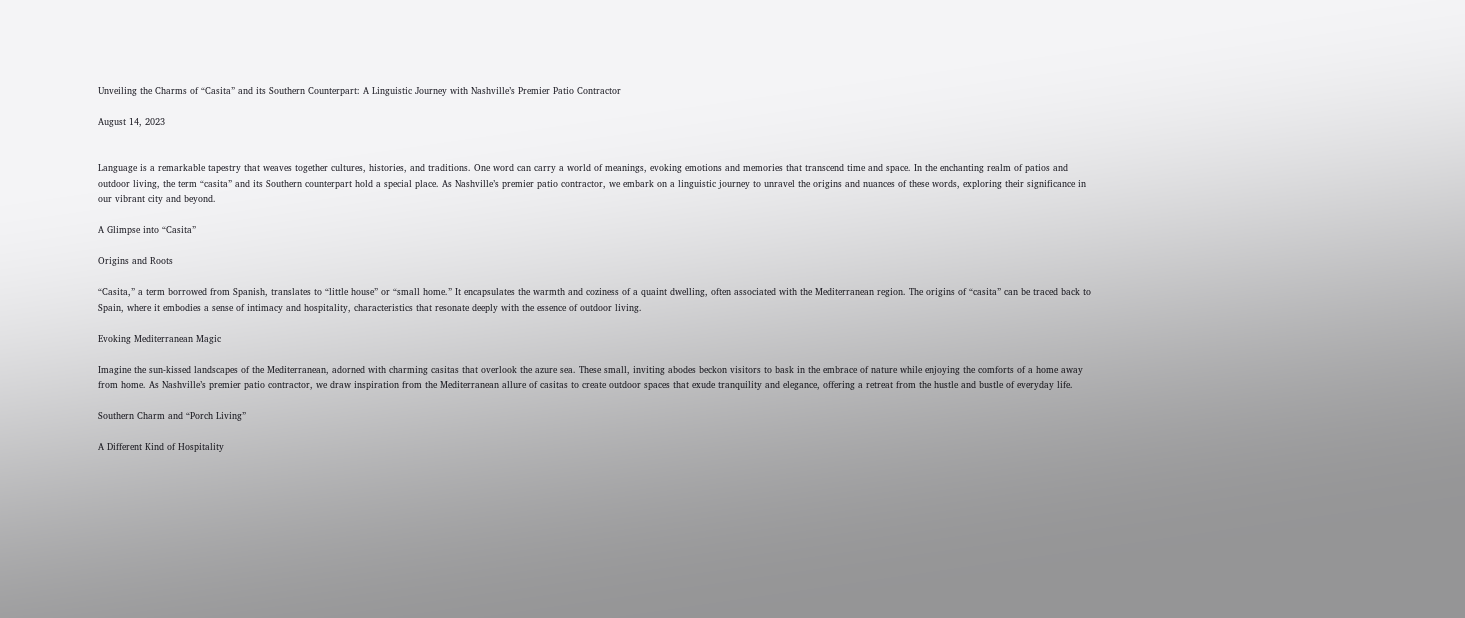Unveiling the Charms of “Casita” and its Southern Counterpart: A Linguistic Journey with Nashville’s Premier Patio Contractor

August 14, 2023


Language is a remarkable tapestry that weaves together cultures, histories, and traditions. One word can carry a world of meanings, evoking emotions and memories that transcend time and space. In the enchanting realm of patios and outdoor living, the term “casita” and its Southern counterpart hold a special place. As Nashville’s premier patio contractor, we embark on a linguistic journey to unravel the origins and nuances of these words, exploring their significance in our vibrant city and beyond.

A Glimpse into “Casita”

Origins and Roots

“Casita,” a term borrowed from Spanish, translates to “little house” or “small home.” It encapsulates the warmth and coziness of a quaint dwelling, often associated with the Mediterranean region. The origins of “casita” can be traced back to Spain, where it embodies a sense of intimacy and hospitality, characteristics that resonate deeply with the essence of outdoor living.

Evoking Mediterranean Magic

Imagine the sun-kissed landscapes of the Mediterranean, adorned with charming casitas that overlook the azure sea. These small, inviting abodes beckon visitors to bask in the embrace of nature while enjoying the comforts of a home away from home. As Nashville’s premier patio contractor, we draw inspiration from the Mediterranean allure of casitas to create outdoor spaces that exude tranquility and elegance, offering a retreat from the hustle and bustle of everyday life.

Southern Charm and “Porch Living”

A Different Kind of Hospitality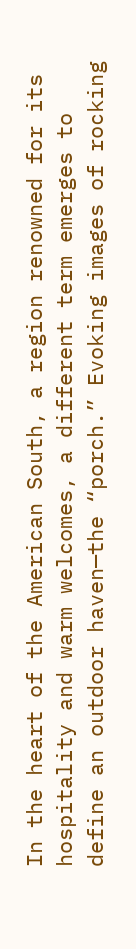In the heart of the American South, a region renowned for its hospitality and warm welcomes, a different term emerges to define an outdoor haven—the “porch.” Evoking images of rocking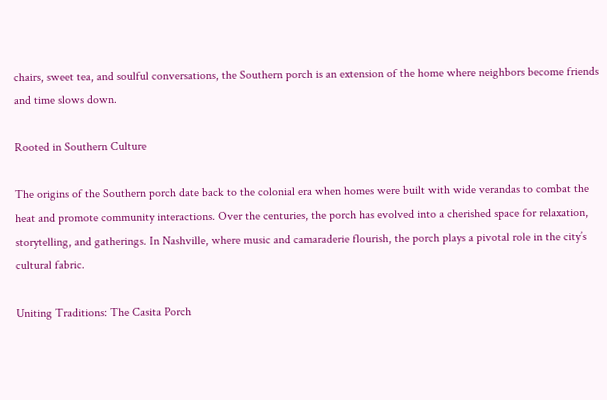chairs, sweet tea, and soulful conversations, the Southern porch is an extension of the home where neighbors become friends and time slows down.

Rooted in Southern Culture

The origins of the Southern porch date back to the colonial era when homes were built with wide verandas to combat the heat and promote community interactions. Over the centuries, the porch has evolved into a cherished space for relaxation, storytelling, and gatherings. In Nashville, where music and camaraderie flourish, the porch plays a pivotal role in the city’s cultural fabric.

Uniting Traditions: The Casita Porch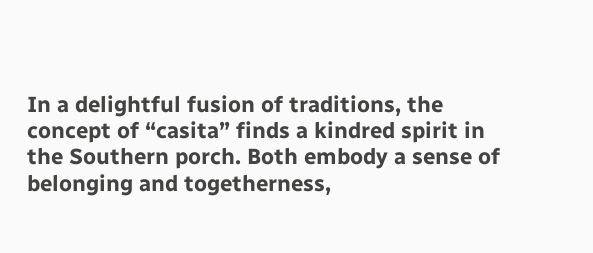In a delightful fusion of traditions, the concept of “casita” finds a kindred spirit in the Southern porch. Both embody a sense of belonging and togetherness,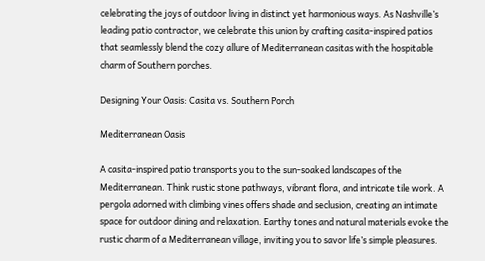celebrating the joys of outdoor living in distinct yet harmonious ways. As Nashville’s leading patio contractor, we celebrate this union by crafting casita-inspired patios that seamlessly blend the cozy allure of Mediterranean casitas with the hospitable charm of Southern porches.

Designing Your Oasis: Casita vs. Southern Porch

Mediterranean Oasis

A casita-inspired patio transports you to the sun-soaked landscapes of the Mediterranean. Think rustic stone pathways, vibrant flora, and intricate tile work. A pergola adorned with climbing vines offers shade and seclusion, creating an intimate space for outdoor dining and relaxation. Earthy tones and natural materials evoke the rustic charm of a Mediterranean village, inviting you to savor life’s simple pleasures.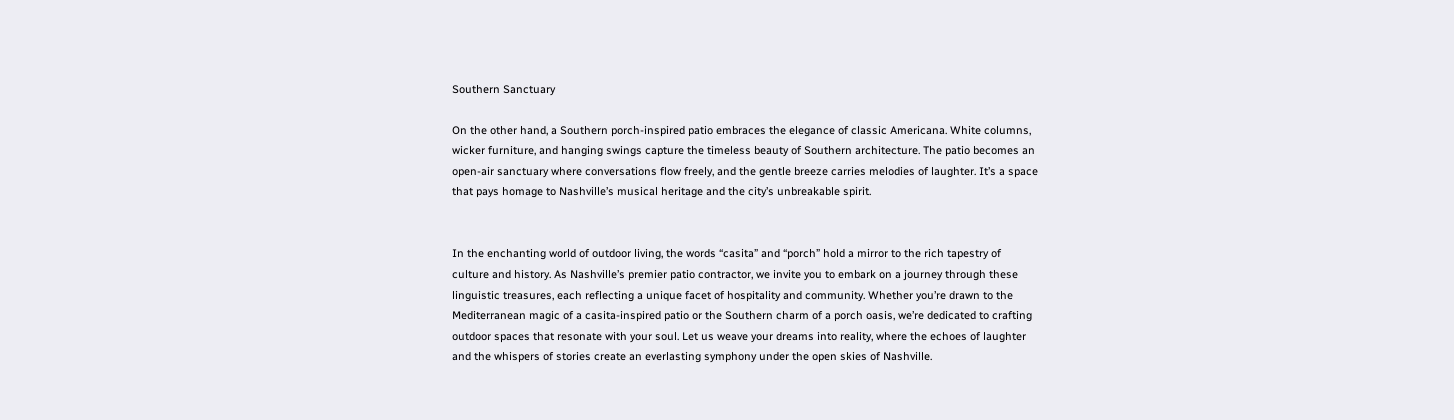Southern Sanctuary

On the other hand, a Southern porch-inspired patio embraces the elegance of classic Americana. White columns, wicker furniture, and hanging swings capture the timeless beauty of Southern architecture. The patio becomes an open-air sanctuary where conversations flow freely, and the gentle breeze carries melodies of laughter. It’s a space that pays homage to Nashville’s musical heritage and the city’s unbreakable spirit.


In the enchanting world of outdoor living, the words “casita” and “porch” hold a mirror to the rich tapestry of culture and history. As Nashville’s premier patio contractor, we invite you to embark on a journey through these linguistic treasures, each reflecting a unique facet of hospitality and community. Whether you’re drawn to the Mediterranean magic of a casita-inspired patio or the Southern charm of a porch oasis, we’re dedicated to crafting outdoor spaces that resonate with your soul. Let us weave your dreams into reality, where the echoes of laughter and the whispers of stories create an everlasting symphony under the open skies of Nashville.